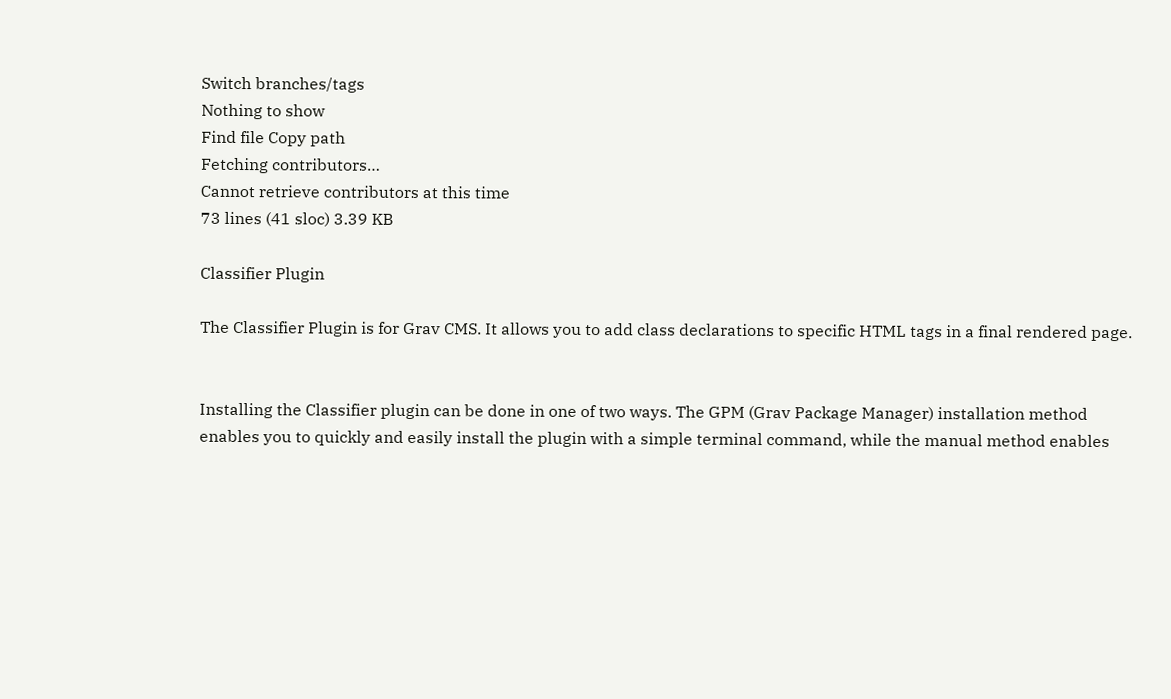Switch branches/tags
Nothing to show
Find file Copy path
Fetching contributors…
Cannot retrieve contributors at this time
73 lines (41 sloc) 3.39 KB

Classifier Plugin

The Classifier Plugin is for Grav CMS. It allows you to add class declarations to specific HTML tags in a final rendered page.


Installing the Classifier plugin can be done in one of two ways. The GPM (Grav Package Manager) installation method enables you to quickly and easily install the plugin with a simple terminal command, while the manual method enables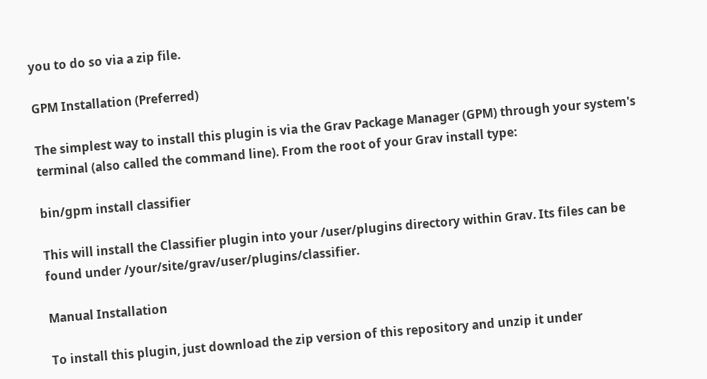you to do so via a zip file.

GPM Installation (Preferred)

The simplest way to install this plugin is via the Grav Package Manager (GPM) through your system's terminal (also called the command line). From the root of your Grav install type:

bin/gpm install classifier

This will install the Classifier plugin into your /user/plugins directory within Grav. Its files can be found under /your/site/grav/user/plugins/classifier.

Manual Installation

To install this plugin, just download the zip version of this repository and unzip it under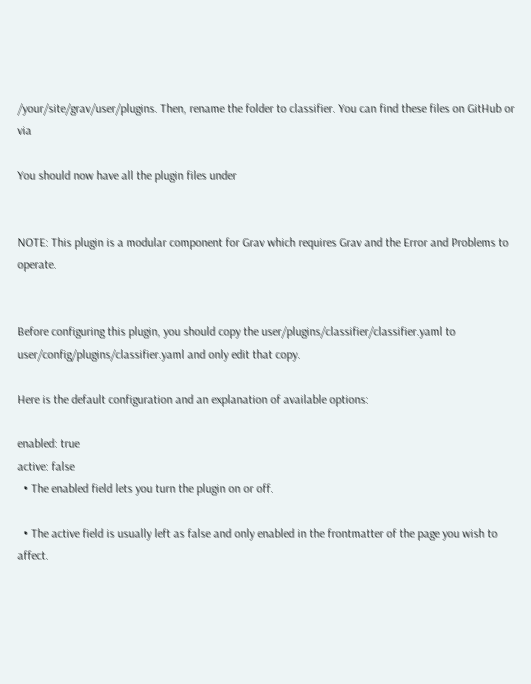/your/site/grav/user/plugins. Then, rename the folder to classifier. You can find these files on GitHub or via

You should now have all the plugin files under


NOTE: This plugin is a modular component for Grav which requires Grav and the Error and Problems to operate.


Before configuring this plugin, you should copy the user/plugins/classifier/classifier.yaml to user/config/plugins/classifier.yaml and only edit that copy.

Here is the default configuration and an explanation of available options:

enabled: true
active: false
  • The enabled field lets you turn the plugin on or off.

  • The active field is usually left as false and only enabled in the frontmatter of the page you wish to affect.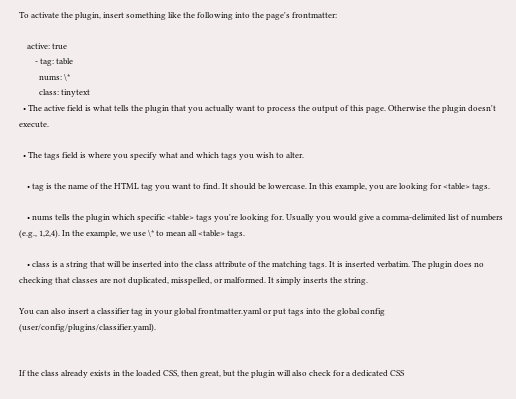To activate the plugin, insert something like the following into the page's frontmatter:

    active: true
        - tag: table
          nums: \*
          class: tinytext
  • The active field is what tells the plugin that you actually want to process the output of this page. Otherwise the plugin doesn't execute.

  • The tags field is where you specify what and which tags you wish to alter.

    • tag is the name of the HTML tag you want to find. It should be lowercase. In this example, you are looking for <table> tags.

    • nums tells the plugin which specific <table> tags you're looking for. Usually you would give a comma-delimited list of numbers (e.g., 1,2,4). In the example, we use \* to mean all <table> tags.

    • class is a string that will be inserted into the class attribute of the matching tags. It is inserted verbatim. The plugin does no checking that classes are not duplicated, misspelled, or malformed. It simply inserts the string.

You can also insert a classifier tag in your global frontmatter.yaml or put tags into the global config (user/config/plugins/classifier.yaml).


If the class already exists in the loaded CSS, then great, but the plugin will also check for a dedicated CSS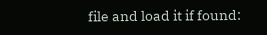file and load it if found: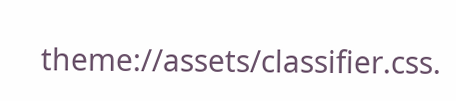theme://assets/classifier.css.